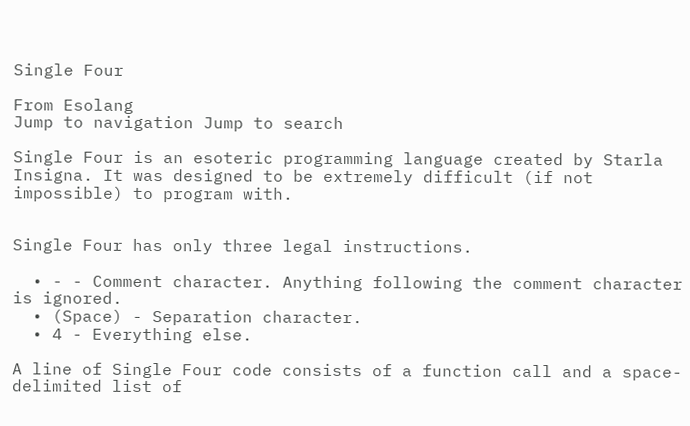Single Four

From Esolang
Jump to navigation Jump to search

Single Four is an esoteric programming language created by Starla Insigna. It was designed to be extremely difficult (if not impossible) to program with.


Single Four has only three legal instructions.

  • - - Comment character. Anything following the comment character is ignored.
  • (Space) - Separation character.
  • 4 - Everything else.

A line of Single Four code consists of a function call and a space-delimited list of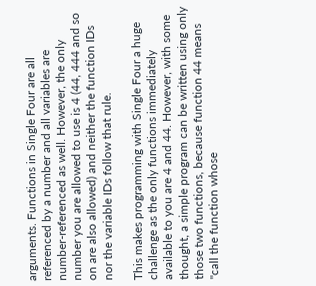arguments. Functions in Single Four are all referenced by a number and all variables are number-referenced as well. However, the only number you are allowed to use is 4 (44, 444 and so on are also allowed) and neither the function IDs nor the variable IDs follow that rule.

This makes programming with Single Four a huge challenge as the only functions immediately available to you are 4 and 44. However, with some thought, a simple program can be written using only those two functions, because function 44 means "call the function whose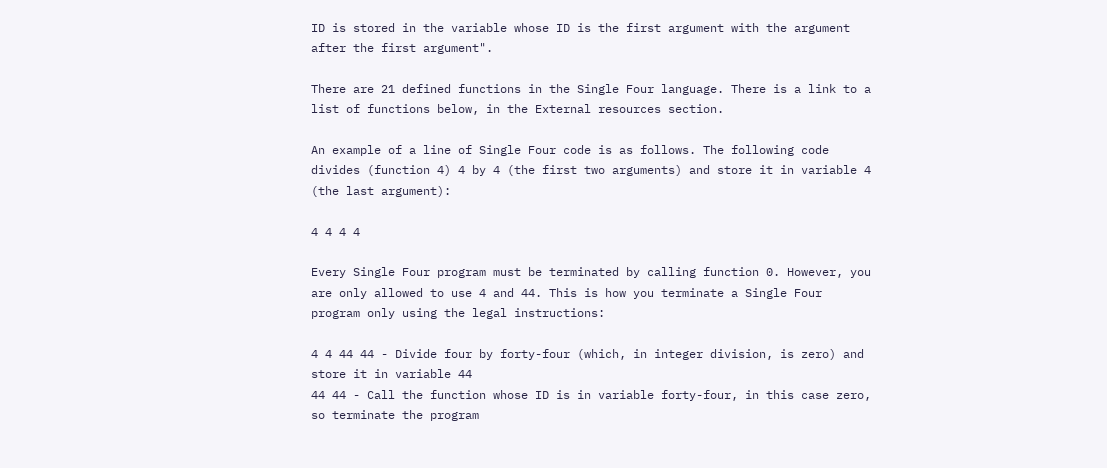ID is stored in the variable whose ID is the first argument with the argument after the first argument".

There are 21 defined functions in the Single Four language. There is a link to a list of functions below, in the External resources section.

An example of a line of Single Four code is as follows. The following code divides (function 4) 4 by 4 (the first two arguments) and store it in variable 4 (the last argument):

4 4 4 4

Every Single Four program must be terminated by calling function 0. However, you are only allowed to use 4 and 44. This is how you terminate a Single Four program only using the legal instructions:

4 4 44 44 - Divide four by forty-four (which, in integer division, is zero) and store it in variable 44
44 44 - Call the function whose ID is in variable forty-four, in this case zero, so terminate the program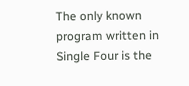The only known program written in Single Four is the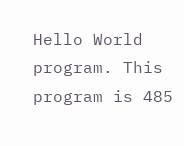Hello World program. This program is 485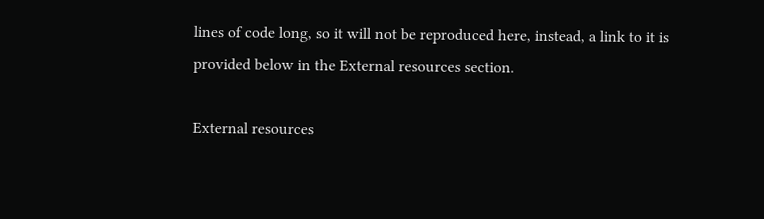lines of code long, so it will not be reproduced here, instead, a link to it is provided below in the External resources section.

External resources